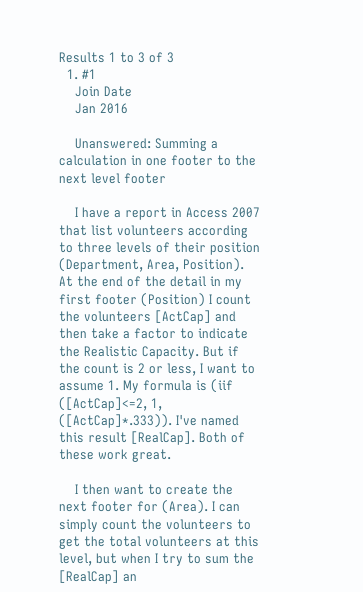Results 1 to 3 of 3
  1. #1
    Join Date
    Jan 2016

    Unanswered: Summing a calculation in one footer to the next level footer

    I have a report in Access 2007 that list volunteers according to three levels of their position (Department, Area, Position). At the end of the detail in my first footer (Position) I count the volunteers [ActCap] and then take a factor to indicate the Realistic Capacity. But if the count is 2 or less, I want to assume 1. My formula is (iif ([ActCap]<=2, 1, ([ActCap]*.333)). I've named this result [RealCap]. Both of these work great.

    I then want to create the next footer for (Area). I can simply count the volunteers to get the total volunteers at this level, but when I try to sum the [RealCap] an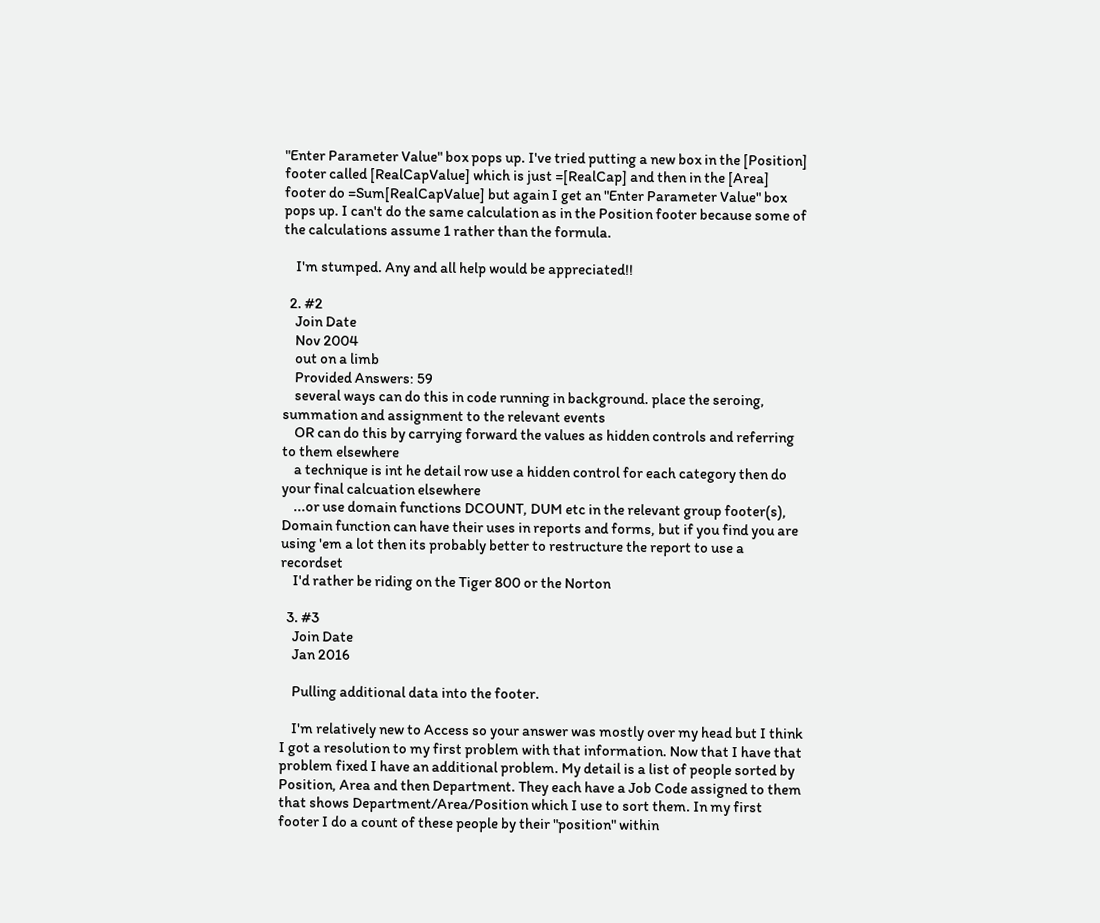"Enter Parameter Value" box pops up. I've tried putting a new box in the [Position] footer called [RealCapValue] which is just =[RealCap] and then in the [Area] footer do =Sum[RealCapValue] but again I get an "Enter Parameter Value" box pops up. I can't do the same calculation as in the Position footer because some of the calculations assume 1 rather than the formula.

    I'm stumped. Any and all help would be appreciated!!

  2. #2
    Join Date
    Nov 2004
    out on a limb
    Provided Answers: 59
    several ways can do this in code running in background. place the seroing, summation and assignment to the relevant events
    OR can do this by carrying forward the values as hidden controls and referring to them elsewhere
    a technique is int he detail row use a hidden control for each category then do your final calcuation elsewhere
    ...or use domain functions DCOUNT, DUM etc in the relevant group footer(s), Domain function can have their uses in reports and forms, but if you find you are using 'em a lot then its probably better to restructure the report to use a recordset
    I'd rather be riding on the Tiger 800 or the Norton

  3. #3
    Join Date
    Jan 2016

    Pulling additional data into the footer.

    I'm relatively new to Access so your answer was mostly over my head but I think I got a resolution to my first problem with that information. Now that I have that problem fixed I have an additional problem. My detail is a list of people sorted by Position, Area and then Department. They each have a Job Code assigned to them that shows Department/Area/Position which I use to sort them. In my first footer I do a count of these people by their "position" within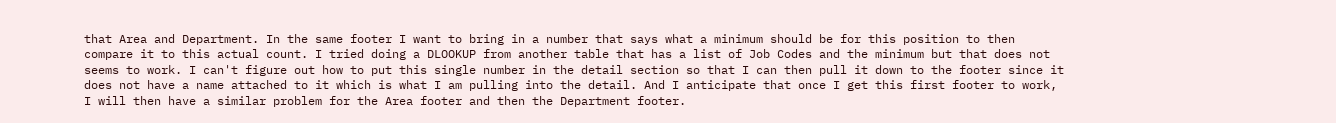that Area and Department. In the same footer I want to bring in a number that says what a minimum should be for this position to then compare it to this actual count. I tried doing a DLOOKUP from another table that has a list of Job Codes and the minimum but that does not seems to work. I can't figure out how to put this single number in the detail section so that I can then pull it down to the footer since it does not have a name attached to it which is what I am pulling into the detail. And I anticipate that once I get this first footer to work, I will then have a similar problem for the Area footer and then the Department footer.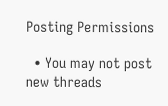Posting Permissions

  • You may not post new threads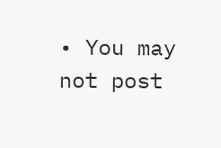• You may not post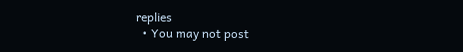replies
  • You may not post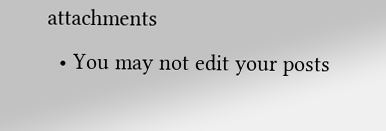attachments
  • You may not edit your posts